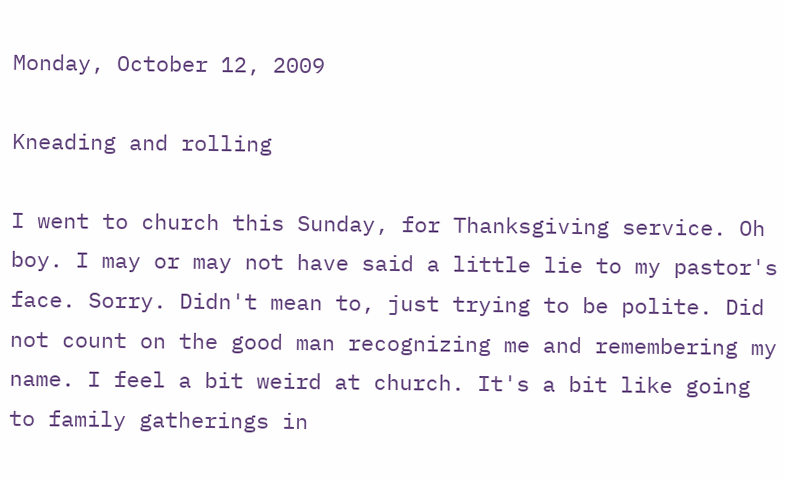Monday, October 12, 2009

Kneading and rolling

I went to church this Sunday, for Thanksgiving service. Oh boy. I may or may not have said a little lie to my pastor's face. Sorry. Didn't mean to, just trying to be polite. Did not count on the good man recognizing me and remembering my name. I feel a bit weird at church. It's a bit like going to family gatherings in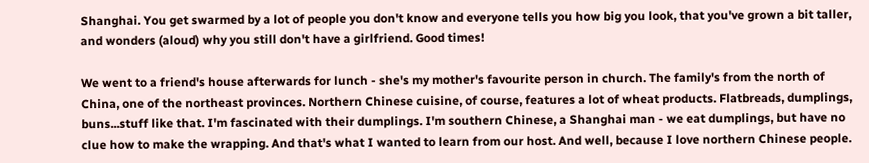Shanghai. You get swarmed by a lot of people you don't know and everyone tells you how big you look, that you've grown a bit taller, and wonders (aloud) why you still don't have a girlfriend. Good times!

We went to a friend's house afterwards for lunch - she's my mother's favourite person in church. The family's from the north of China, one of the northeast provinces. Northern Chinese cuisine, of course, features a lot of wheat products. Flatbreads, dumplings, buns...stuff like that. I'm fascinated with their dumplings. I'm southern Chinese, a Shanghai man - we eat dumplings, but have no clue how to make the wrapping. And that's what I wanted to learn from our host. And well, because I love northern Chinese people.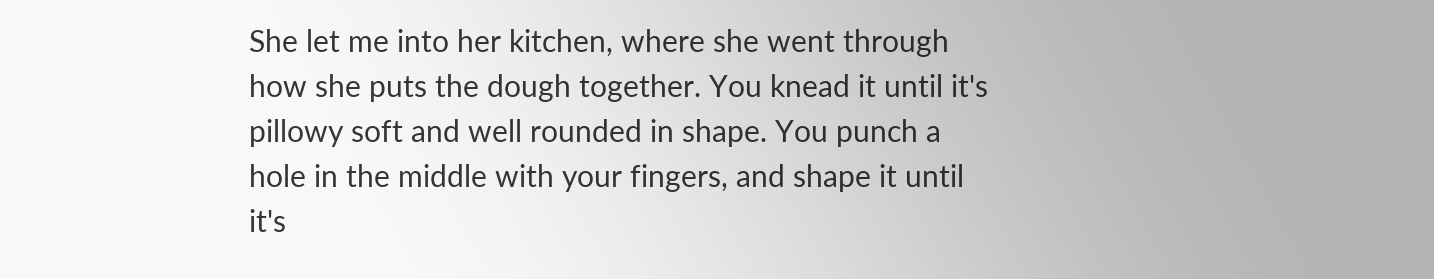She let me into her kitchen, where she went through how she puts the dough together. You knead it until it's pillowy soft and well rounded in shape. You punch a hole in the middle with your fingers, and shape it until it's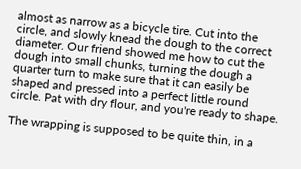almost as narrow as a bicycle tire. Cut into the circle, and slowly knead the dough to the correct diameter. Our friend showed me how to cut the dough into small chunks, turning the dough a quarter turn to make sure that it can easily be shaped and pressed into a perfect little round circle. Pat with dry flour, and you're ready to shape.

The wrapping is supposed to be quite thin, in a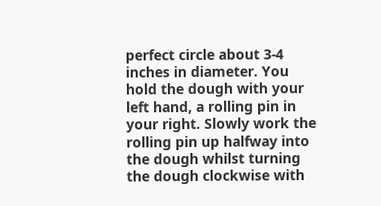perfect circle about 3-4 inches in diameter. You hold the dough with your left hand, a rolling pin in your right. Slowly work the rolling pin up halfway into the dough whilst turning the dough clockwise with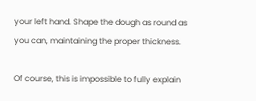your left hand. Shape the dough as round as you can, maintaining the proper thickness.

Of course, this is impossible to fully explain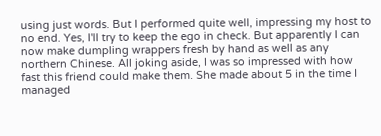using just words. But I performed quite well, impressing my host to no end. Yes, I'll try to keep the ego in check. But apparently I can now make dumpling wrappers fresh by hand as well as any northern Chinese. All joking aside, I was so impressed with how fast this friend could make them. She made about 5 in the time I managed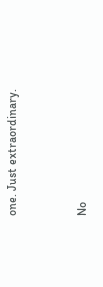one. Just extraordinary.


No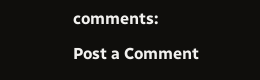comments:

Post a Comment